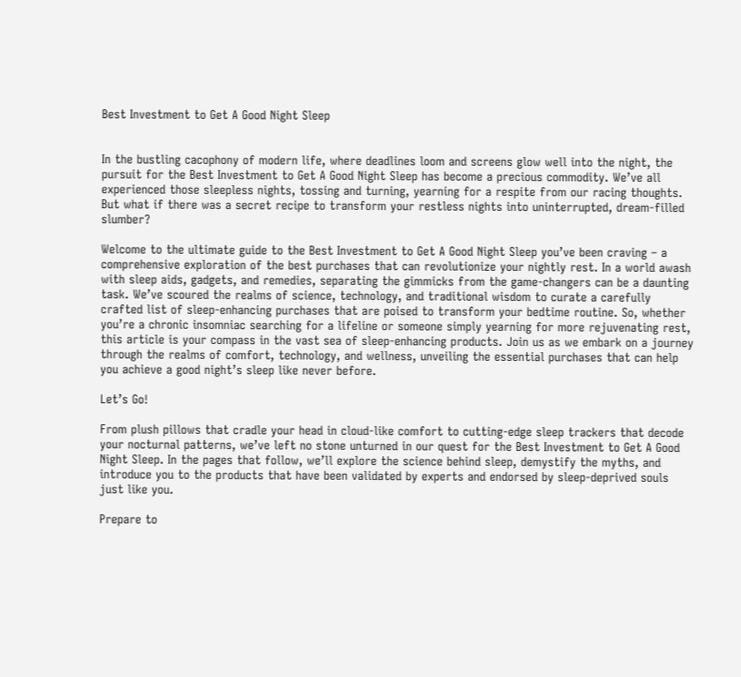Best Investment to Get A Good Night Sleep


In the bustling cacophony of modern life, where deadlines loom and screens glow well into the night, the pursuit for the Best Investment to Get A Good Night Sleep has become a precious commodity. We’ve all experienced those sleepless nights, tossing and turning, yearning for a respite from our racing thoughts. But what if there was a secret recipe to transform your restless nights into uninterrupted, dream-filled slumber?

Welcome to the ultimate guide to the Best Investment to Get A Good Night Sleep you’ve been craving – a comprehensive exploration of the best purchases that can revolutionize your nightly rest. In a world awash with sleep aids, gadgets, and remedies, separating the gimmicks from the game-changers can be a daunting task. We’ve scoured the realms of science, technology, and traditional wisdom to curate a carefully crafted list of sleep-enhancing purchases that are poised to transform your bedtime routine. So, whether you’re a chronic insomniac searching for a lifeline or someone simply yearning for more rejuvenating rest, this article is your compass in the vast sea of sleep-enhancing products. Join us as we embark on a journey through the realms of comfort, technology, and wellness, unveiling the essential purchases that can help you achieve a good night’s sleep like never before.

Let’s Go!

From plush pillows that cradle your head in cloud-like comfort to cutting-edge sleep trackers that decode your nocturnal patterns, we’ve left no stone unturned in our quest for the Best Investment to Get A Good Night Sleep. In the pages that follow, we’ll explore the science behind sleep, demystify the myths, and introduce you to the products that have been validated by experts and endorsed by sleep-deprived souls just like you.

Prepare to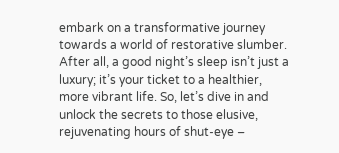embark on a transformative journey towards a world of restorative slumber. After all, a good night’s sleep isn’t just a luxury; it’s your ticket to a healthier, more vibrant life. So, let’s dive in and unlock the secrets to those elusive, rejuvenating hours of shut-eye –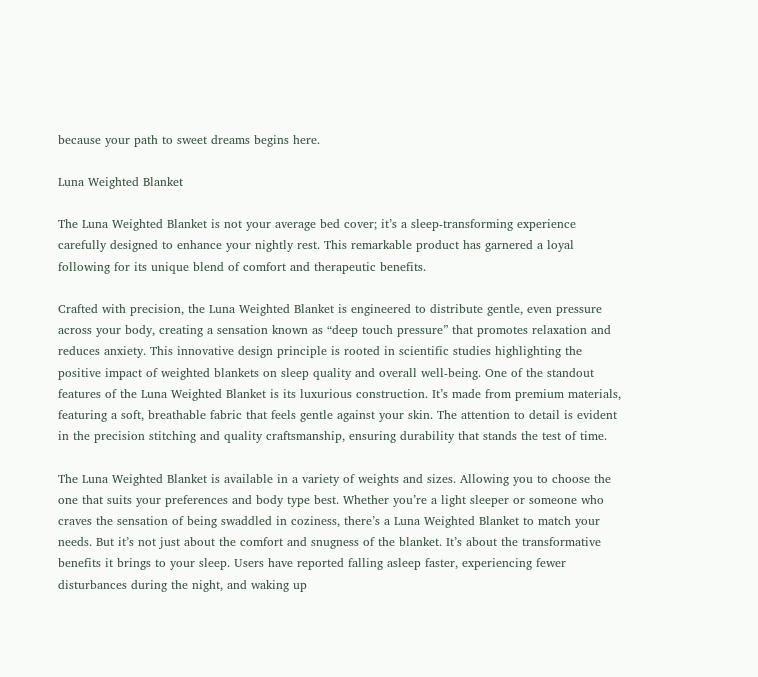because your path to sweet dreams begins here.

Luna Weighted Blanket

The Luna Weighted Blanket is not your average bed cover; it’s a sleep-transforming experience carefully designed to enhance your nightly rest. This remarkable product has garnered a loyal following for its unique blend of comfort and therapeutic benefits.

Crafted with precision, the Luna Weighted Blanket is engineered to distribute gentle, even pressure across your body, creating a sensation known as “deep touch pressure” that promotes relaxation and reduces anxiety. This innovative design principle is rooted in scientific studies highlighting the positive impact of weighted blankets on sleep quality and overall well-being. One of the standout features of the Luna Weighted Blanket is its luxurious construction. It’s made from premium materials, featuring a soft, breathable fabric that feels gentle against your skin. The attention to detail is evident in the precision stitching and quality craftsmanship, ensuring durability that stands the test of time.

The Luna Weighted Blanket is available in a variety of weights and sizes. Allowing you to choose the one that suits your preferences and body type best. Whether you’re a light sleeper or someone who craves the sensation of being swaddled in coziness, there’s a Luna Weighted Blanket to match your needs. But it’s not just about the comfort and snugness of the blanket. It’s about the transformative benefits it brings to your sleep. Users have reported falling asleep faster, experiencing fewer disturbances during the night, and waking up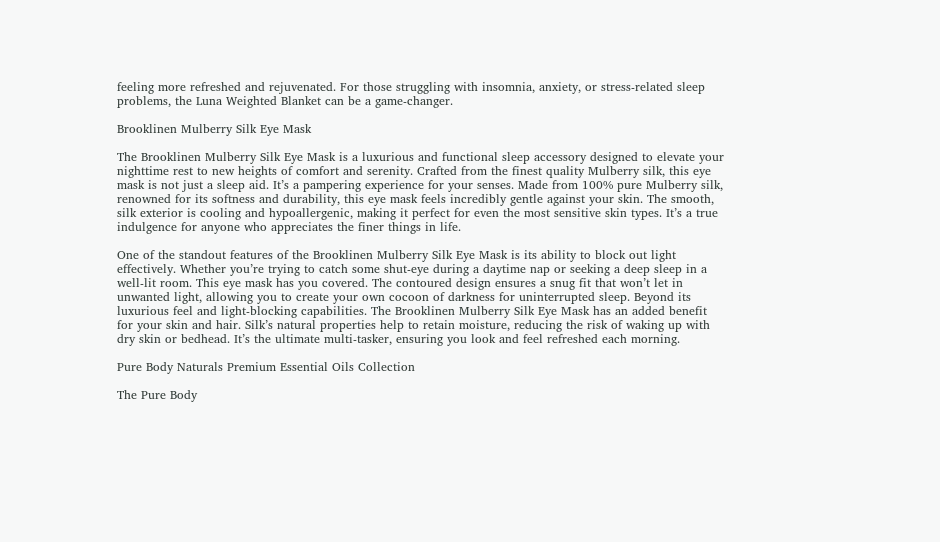feeling more refreshed and rejuvenated. For those struggling with insomnia, anxiety, or stress-related sleep problems, the Luna Weighted Blanket can be a game-changer.

Brooklinen Mulberry Silk Eye Mask

The Brooklinen Mulberry Silk Eye Mask is a luxurious and functional sleep accessory designed to elevate your nighttime rest to new heights of comfort and serenity. Crafted from the finest quality Mulberry silk, this eye mask is not just a sleep aid. It’s a pampering experience for your senses. Made from 100% pure Mulberry silk, renowned for its softness and durability, this eye mask feels incredibly gentle against your skin. The smooth, silk exterior is cooling and hypoallergenic, making it perfect for even the most sensitive skin types. It’s a true indulgence for anyone who appreciates the finer things in life.

One of the standout features of the Brooklinen Mulberry Silk Eye Mask is its ability to block out light effectively. Whether you’re trying to catch some shut-eye during a daytime nap or seeking a deep sleep in a well-lit room. This eye mask has you covered. The contoured design ensures a snug fit that won’t let in unwanted light, allowing you to create your own cocoon of darkness for uninterrupted sleep. Beyond its luxurious feel and light-blocking capabilities. The Brooklinen Mulberry Silk Eye Mask has an added benefit for your skin and hair. Silk’s natural properties help to retain moisture, reducing the risk of waking up with dry skin or bedhead. It’s the ultimate multi-tasker, ensuring you look and feel refreshed each morning.

Pure Body Naturals Premium Essential Oils Collection

The Pure Body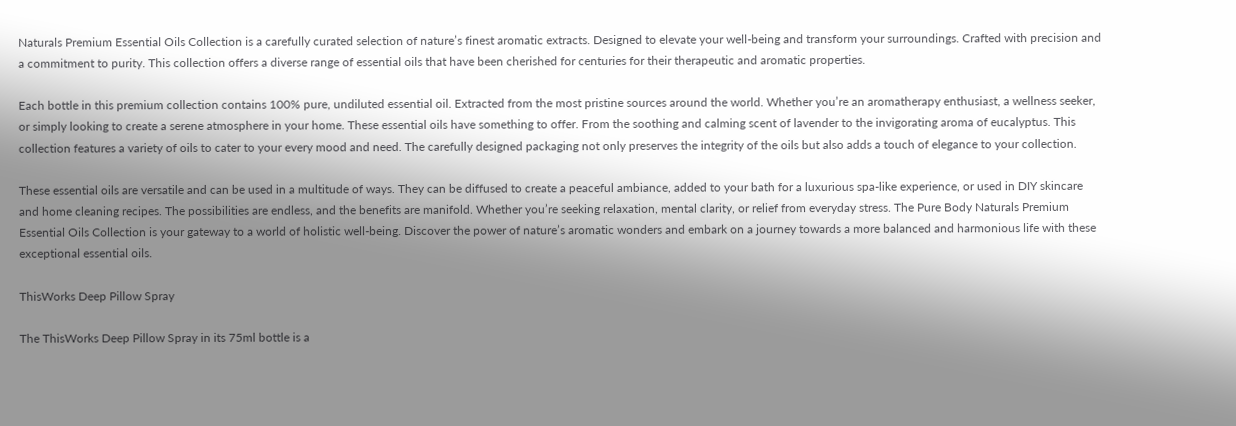Naturals Premium Essential Oils Collection is a carefully curated selection of nature’s finest aromatic extracts. Designed to elevate your well-being and transform your surroundings. Crafted with precision and a commitment to purity. This collection offers a diverse range of essential oils that have been cherished for centuries for their therapeutic and aromatic properties.

Each bottle in this premium collection contains 100% pure, undiluted essential oil. Extracted from the most pristine sources around the world. Whether you’re an aromatherapy enthusiast, a wellness seeker, or simply looking to create a serene atmosphere in your home. These essential oils have something to offer. From the soothing and calming scent of lavender to the invigorating aroma of eucalyptus. This collection features a variety of oils to cater to your every mood and need. The carefully designed packaging not only preserves the integrity of the oils but also adds a touch of elegance to your collection.

These essential oils are versatile and can be used in a multitude of ways. They can be diffused to create a peaceful ambiance, added to your bath for a luxurious spa-like experience, or used in DIY skincare and home cleaning recipes. The possibilities are endless, and the benefits are manifold. Whether you’re seeking relaxation, mental clarity, or relief from everyday stress. The Pure Body Naturals Premium Essential Oils Collection is your gateway to a world of holistic well-being. Discover the power of nature’s aromatic wonders and embark on a journey towards a more balanced and harmonious life with these exceptional essential oils.

ThisWorks Deep Pillow Spray

The ThisWorks Deep Pillow Spray in its 75ml bottle is a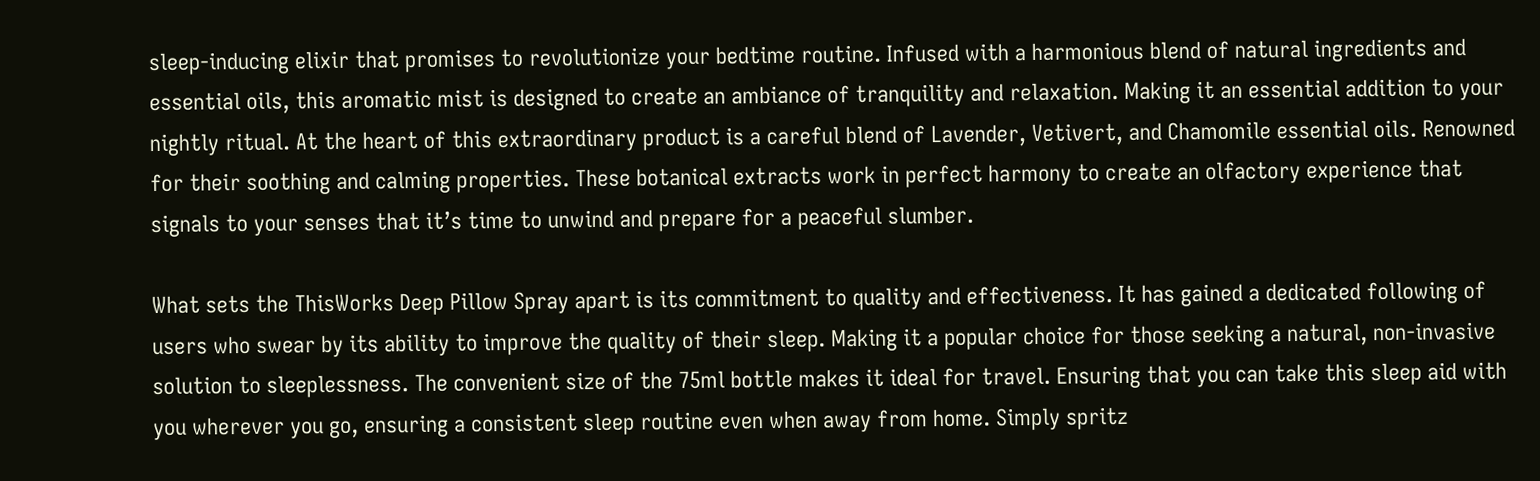sleep-inducing elixir that promises to revolutionize your bedtime routine. Infused with a harmonious blend of natural ingredients and essential oils, this aromatic mist is designed to create an ambiance of tranquility and relaxation. Making it an essential addition to your nightly ritual. At the heart of this extraordinary product is a careful blend of Lavender, Vetivert, and Chamomile essential oils. Renowned for their soothing and calming properties. These botanical extracts work in perfect harmony to create an olfactory experience that signals to your senses that it’s time to unwind and prepare for a peaceful slumber.

What sets the ThisWorks Deep Pillow Spray apart is its commitment to quality and effectiveness. It has gained a dedicated following of users who swear by its ability to improve the quality of their sleep. Making it a popular choice for those seeking a natural, non-invasive solution to sleeplessness. The convenient size of the 75ml bottle makes it ideal for travel. Ensuring that you can take this sleep aid with you wherever you go, ensuring a consistent sleep routine even when away from home. Simply spritz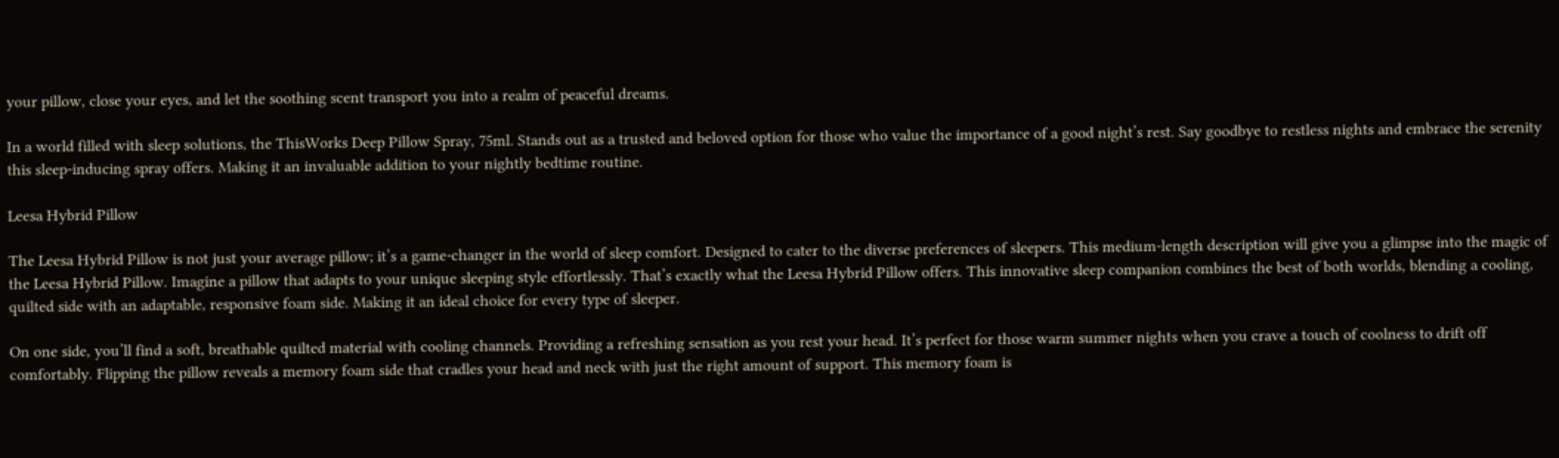your pillow, close your eyes, and let the soothing scent transport you into a realm of peaceful dreams.

In a world filled with sleep solutions, the ThisWorks Deep Pillow Spray, 75ml. Stands out as a trusted and beloved option for those who value the importance of a good night’s rest. Say goodbye to restless nights and embrace the serenity this sleep-inducing spray offers. Making it an invaluable addition to your nightly bedtime routine.

Leesa Hybrid Pillow

The Leesa Hybrid Pillow is not just your average pillow; it’s a game-changer in the world of sleep comfort. Designed to cater to the diverse preferences of sleepers. This medium-length description will give you a glimpse into the magic of the Leesa Hybrid Pillow. Imagine a pillow that adapts to your unique sleeping style effortlessly. That’s exactly what the Leesa Hybrid Pillow offers. This innovative sleep companion combines the best of both worlds, blending a cooling, quilted side with an adaptable, responsive foam side. Making it an ideal choice for every type of sleeper.

On one side, you’ll find a soft, breathable quilted material with cooling channels. Providing a refreshing sensation as you rest your head. It’s perfect for those warm summer nights when you crave a touch of coolness to drift off comfortably. Flipping the pillow reveals a memory foam side that cradles your head and neck with just the right amount of support. This memory foam is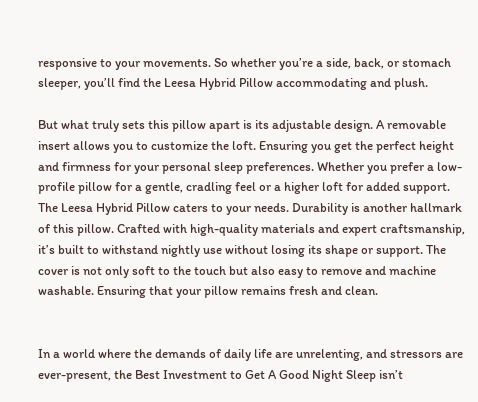responsive to your movements. So whether you’re a side, back, or stomach sleeper, you’ll find the Leesa Hybrid Pillow accommodating and plush.

But what truly sets this pillow apart is its adjustable design. A removable insert allows you to customize the loft. Ensuring you get the perfect height and firmness for your personal sleep preferences. Whether you prefer a low-profile pillow for a gentle, cradling feel or a higher loft for added support. The Leesa Hybrid Pillow caters to your needs. Durability is another hallmark of this pillow. Crafted with high-quality materials and expert craftsmanship, it’s built to withstand nightly use without losing its shape or support. The cover is not only soft to the touch but also easy to remove and machine washable. Ensuring that your pillow remains fresh and clean.


In a world where the demands of daily life are unrelenting, and stressors are ever-present, the Best Investment to Get A Good Night Sleep isn’t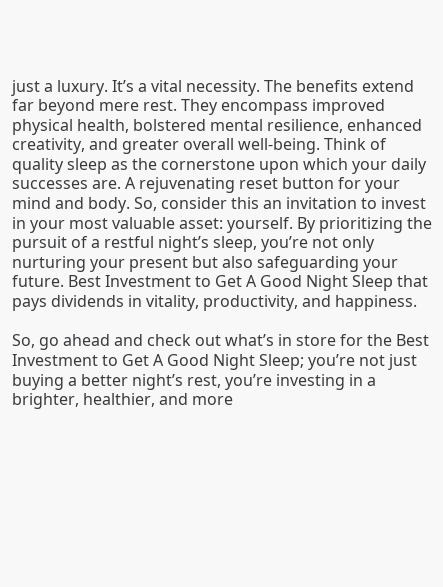just a luxury. It’s a vital necessity. The benefits extend far beyond mere rest. They encompass improved physical health, bolstered mental resilience, enhanced creativity, and greater overall well-being. Think of quality sleep as the cornerstone upon which your daily successes are. A rejuvenating reset button for your mind and body. So, consider this an invitation to invest in your most valuable asset: yourself. By prioritizing the pursuit of a restful night’s sleep, you’re not only nurturing your present but also safeguarding your future. Best Investment to Get A Good Night Sleep that pays dividends in vitality, productivity, and happiness.

So, go ahead and check out what’s in store for the Best Investment to Get A Good Night Sleep; you’re not just buying a better night’s rest, you’re investing in a brighter, healthier, and more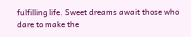fulfilling life. Sweet dreams await those who dare to make the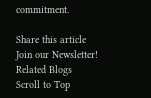commitment.

Share this article
Join our Newsletter!
Related Blogs
Scroll to Top